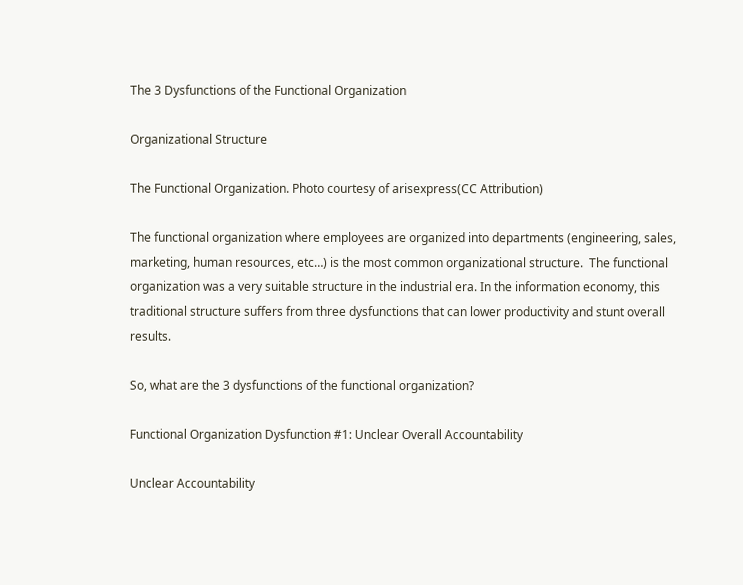The 3 Dysfunctions of the Functional Organization

Organizational Structure

The Functional Organization. Photo courtesy of arisexpress(CC Attribution)

The functional organization where employees are organized into departments (engineering, sales, marketing, human resources, etc…) is the most common organizational structure.  The functional organization was a very suitable structure in the industrial era. In the information economy, this traditional structure suffers from three dysfunctions that can lower productivity and stunt overall results.

So, what are the 3 dysfunctions of the functional organization?

Functional Organization Dysfunction #1: Unclear Overall Accountability

Unclear Accountability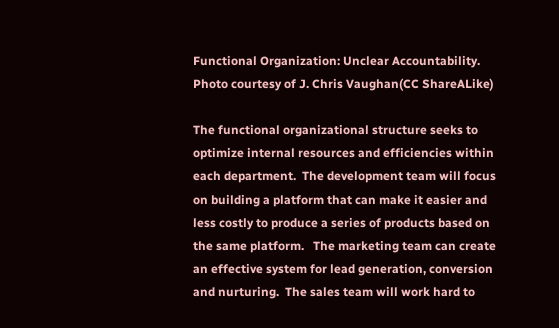Functional Organization: Unclear Accountability. Photo courtesy of J. Chris Vaughan(CC ShareALike)

The functional organizational structure seeks to optimize internal resources and efficiencies within each department.  The development team will focus on building a platform that can make it easier and less costly to produce a series of products based on the same platform.   The marketing team can create an effective system for lead generation, conversion and nurturing.  The sales team will work hard to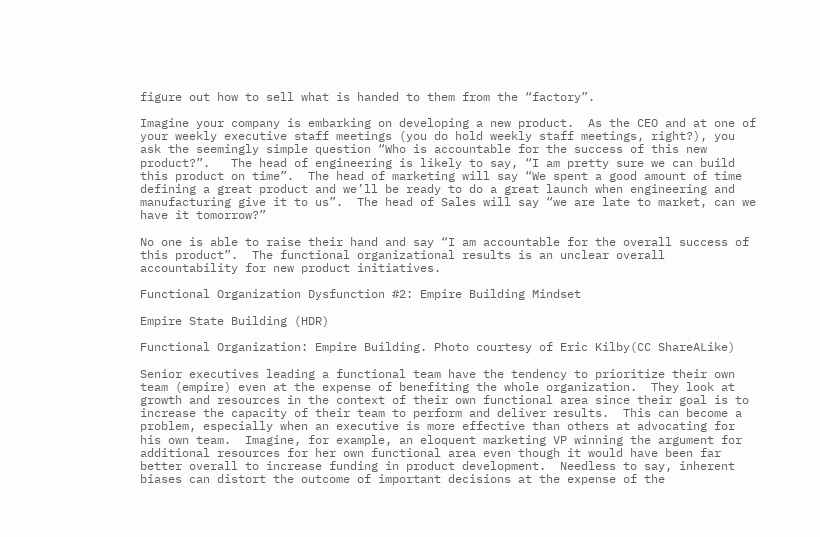figure out how to sell what is handed to them from the “factory”.

Imagine your company is embarking on developing a new product.  As the CEO and at one of your weekly executive staff meetings (you do hold weekly staff meetings, right?), you ask the seemingly simple question “Who is accountable for the success of this new product?”.   The head of engineering is likely to say, “I am pretty sure we can build this product on time”.  The head of marketing will say “We spent a good amount of time defining a great product and we’ll be ready to do a great launch when engineering and manufacturing give it to us”.  The head of Sales will say “we are late to market, can we have it tomorrow?”

No one is able to raise their hand and say “I am accountable for the overall success of this product”.  The functional organizational results is an unclear overall accountability for new product initiatives.

Functional Organization Dysfunction #2: Empire Building Mindset

Empire State Building (HDR)

Functional Organization: Empire Building. Photo courtesy of Eric Kilby(CC ShareALike)

Senior executives leading a functional team have the tendency to prioritize their own team (empire) even at the expense of benefiting the whole organization.  They look at growth and resources in the context of their own functional area since their goal is to increase the capacity of their team to perform and deliver results.  This can become a problem, especially when an executive is more effective than others at advocating for his own team.  Imagine, for example, an eloquent marketing VP winning the argument for additional resources for her own functional area even though it would have been far better overall to increase funding in product development.  Needless to say, inherent biases can distort the outcome of important decisions at the expense of the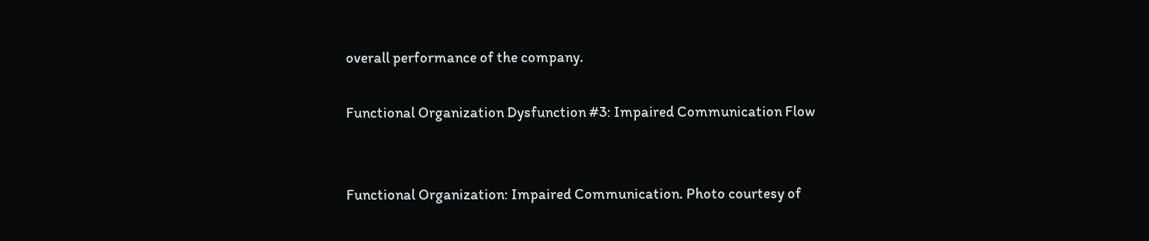overall performance of the company.

Functional Organization Dysfunction #3: Impaired Communication Flow


Functional Organization: Impaired Communication. Photo courtesy of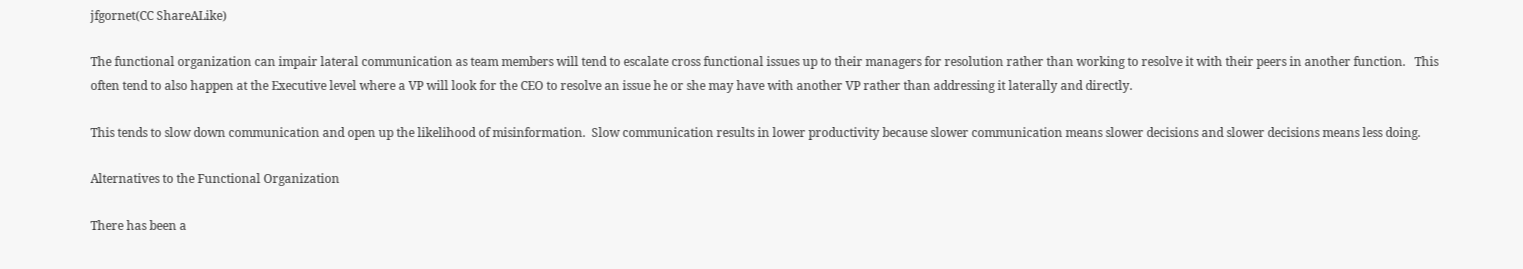jfgornet(CC ShareALike)

The functional organization can impair lateral communication as team members will tend to escalate cross functional issues up to their managers for resolution rather than working to resolve it with their peers in another function.   This often tend to also happen at the Executive level where a VP will look for the CEO to resolve an issue he or she may have with another VP rather than addressing it laterally and directly.

This tends to slow down communication and open up the likelihood of misinformation.  Slow communication results in lower productivity because slower communication means slower decisions and slower decisions means less doing.

Alternatives to the Functional Organization

There has been a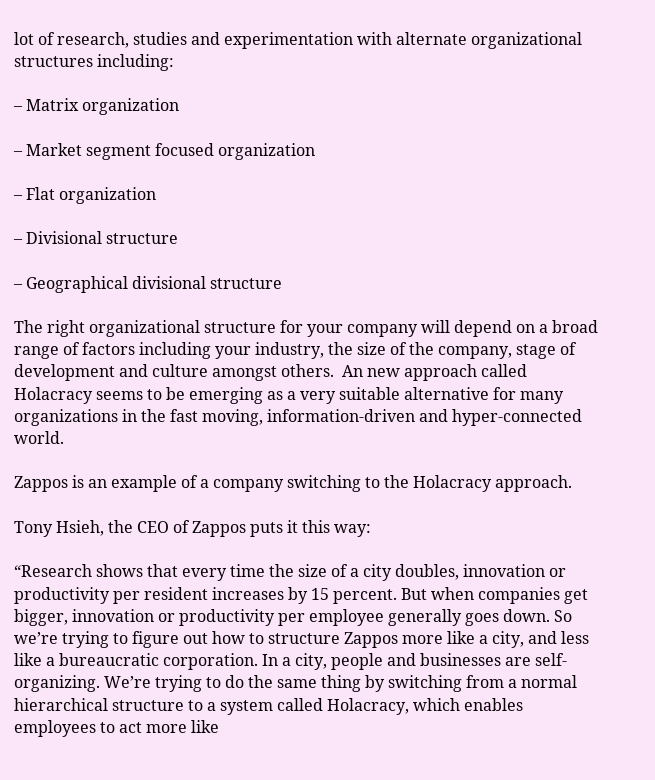lot of research, studies and experimentation with alternate organizational structures including:

– Matrix organization

– Market segment focused organization

– Flat organization

– Divisional structure

– Geographical divisional structure

The right organizational structure for your company will depend on a broad range of factors including your industry, the size of the company, stage of development and culture amongst others.  An new approach called Holacracy seems to be emerging as a very suitable alternative for many organizations in the fast moving, information-driven and hyper-connected world.

Zappos is an example of a company switching to the Holacracy approach.

Tony Hsieh, the CEO of Zappos puts it this way:

“Research shows that every time the size of a city doubles, innovation or productivity per resident increases by 15 percent. But when companies get bigger, innovation or productivity per employee generally goes down. So we’re trying to figure out how to structure Zappos more like a city, and less like a bureaucratic corporation. In a city, people and businesses are self-organizing. We’re trying to do the same thing by switching from a normal hierarchical structure to a system called Holacracy, which enables employees to act more like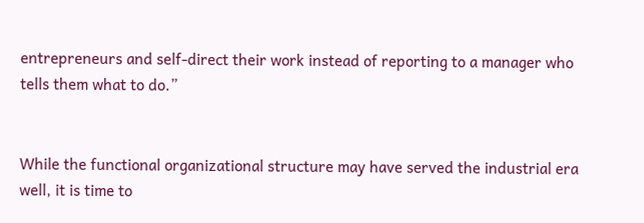entrepreneurs and self-direct their work instead of reporting to a manager who tells them what to do.”


While the functional organizational structure may have served the industrial era well, it is time to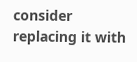consider replacing it with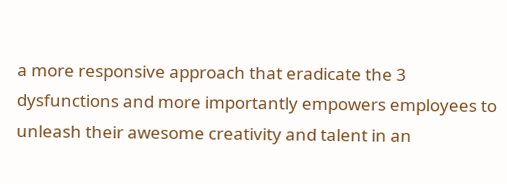a more responsive approach that eradicate the 3 dysfunctions and more importantly empowers employees to unleash their awesome creativity and talent in an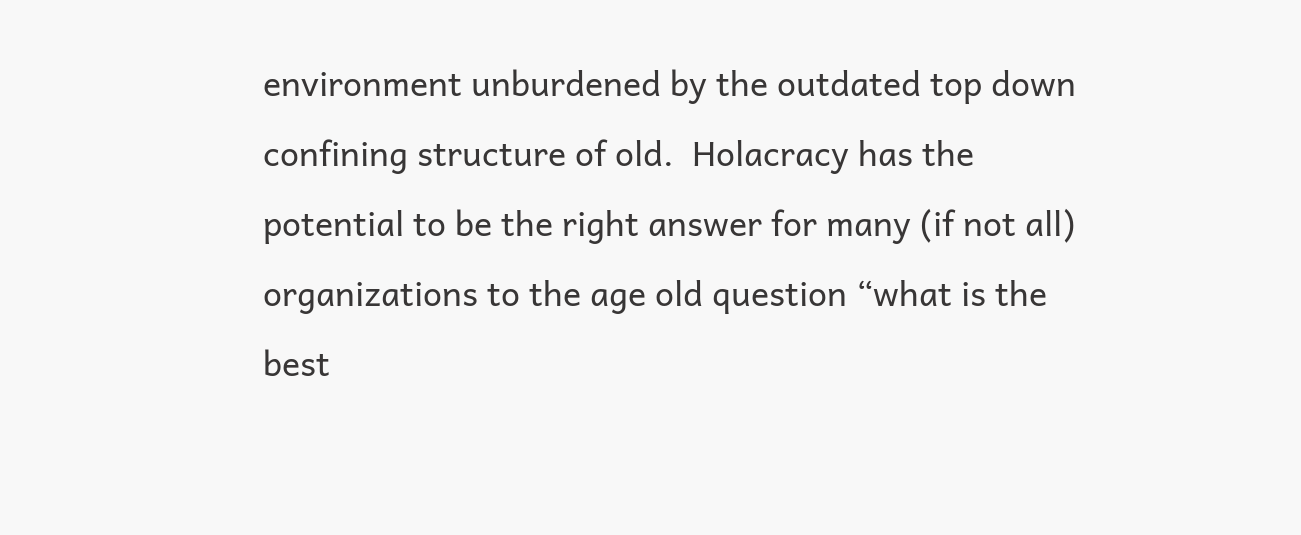environment unburdened by the outdated top down confining structure of old.  Holacracy has the potential to be the right answer for many (if not all) organizations to the age old question “what is the best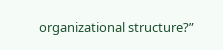organizational structure?”